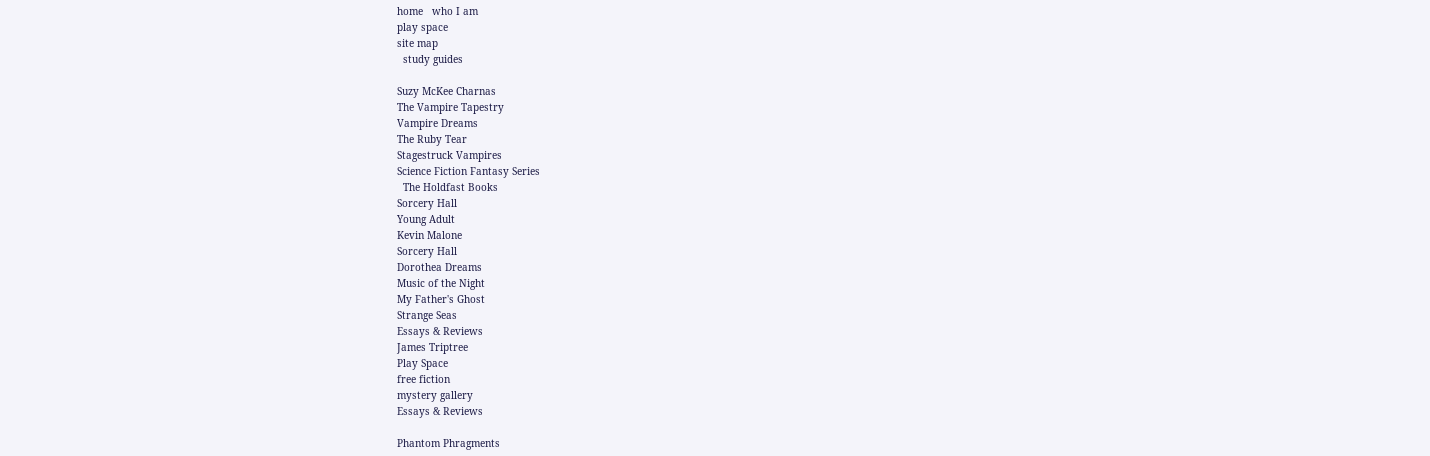home   who I am
play space
site map
  study guides

Suzy McKee Charnas
The Vampire Tapestry
Vampire Dreams
The Ruby Tear
Stagestruck Vampires
Science Fiction Fantasy Series
  The Holdfast Books
Sorcery Hall
Young Adult
Kevin Malone
Sorcery Hall
Dorothea Dreams
Music of the Night
My Father's Ghost
Strange Seas
Essays & Reviews
James Triptree
Play Space
free fiction
mystery gallery
Essays & Reviews

Phantom Phragments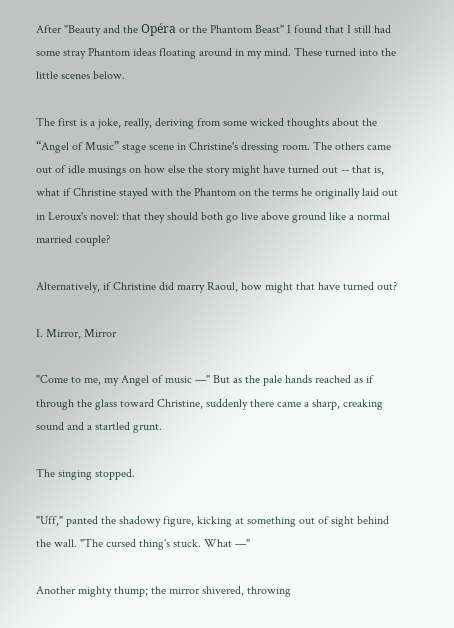After "Beauty and the Opéra or the Phantom Beast" I found that I still had some stray Phantom ideas floating around in my mind. These turned into the little scenes below.

The first is a joke, really, deriving from some wicked thoughts about the “Angel of Music” stage scene in Christine's dressing room. The others came out of idle musings on how else the story might have turned out -- that is, what if Christine stayed with the Phantom on the terms he originally laid out in Leroux's novel: that they should both go live above ground like a normal married couple?

Alternatively, if Christine did marry Raoul, how might that have turned out?

I. Mirror, Mirror

"Come to me, my Angel of music —" But as the pale hands reached as if through the glass toward Christine, suddenly there came a sharp, creaking sound and a startled grunt.

The singing stopped.

"Uff," panted the shadowy figure, kicking at something out of sight behind the wall. "The cursed thing's stuck. What —"

Another mighty thump; the mirror shivered, throwing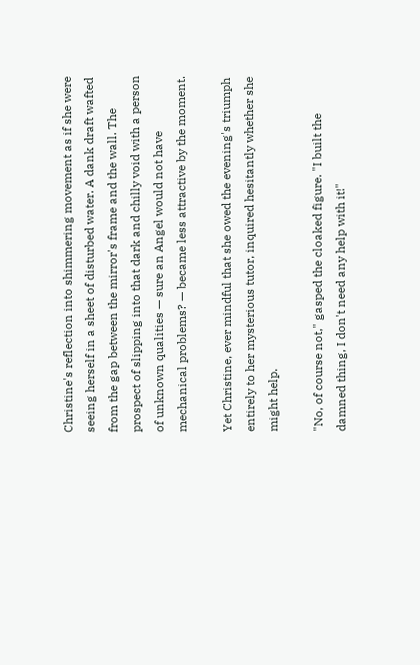Christine's reflection into shimmering movement as if she were seeing herself in a sheet of disturbed water. A dank draft wafted from the gap between the mirror's frame and the wall. The prospect of slipping into that dark and chilly void with a person of unknown qualities — sure an Angel would not have mechanical problems? — became less attractive by the moment.

Yet Christine, ever mindful that she owed the evening's triumph entirely to her mysterious tutor, inquired hesitantly whether she might help.

"No, of course not," gasped the cloaked figure. "I built the damned thing, I don't need any help with it!"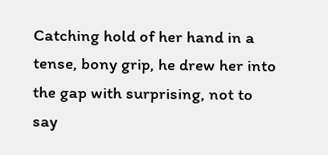Catching hold of her hand in a tense, bony grip, he drew her into the gap with surprising, not to say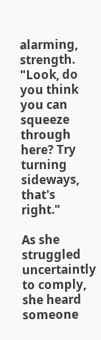alarming, strength. "Look, do you think you can squeeze through here? Try turning sideways, that's right."

As she struggled uncertaintly to comply, she heard someone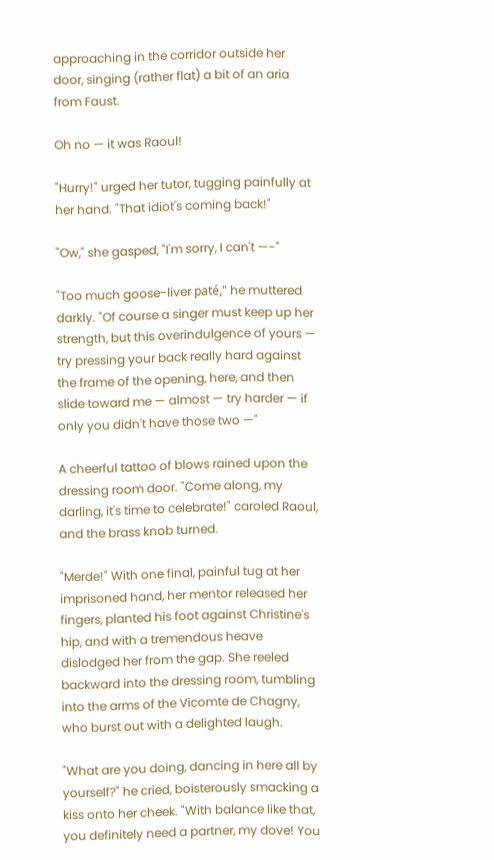approaching in the corridor outside her door, singing (rather flat) a bit of an aria from Faust.

Oh no — it was Raoul!

"Hurry!" urged her tutor, tugging painfully at her hand. "That idiot's coming back!"

"Ow," she gasped, "I'm sorry, I can't —-"

"Too much goose-liver paté," he muttered darkly. "Of course a singer must keep up her strength, but this overindulgence of yours — try pressing your back really hard against the frame of the opening, here, and then slide toward me — almost — try harder — if only you didn't have those two —"

A cheerful tattoo of blows rained upon the dressing room door. "Come along, my darling, it's time to celebrate!" caroled Raoul, and the brass knob turned.

"Merde!" With one final, painful tug at her imprisoned hand, her mentor released her fingers, planted his foot against Christine's hip, and with a tremendous heave dislodged her from the gap. She reeled backward into the dressing room, tumbling into the arms of the Vicomte de Chagny, who burst out with a delighted laugh.

"What are you doing, dancing in here all by yourself?" he cried, boisterously smacking a kiss onto her cheek. "With balance like that, you definitely need a partner, my dove! You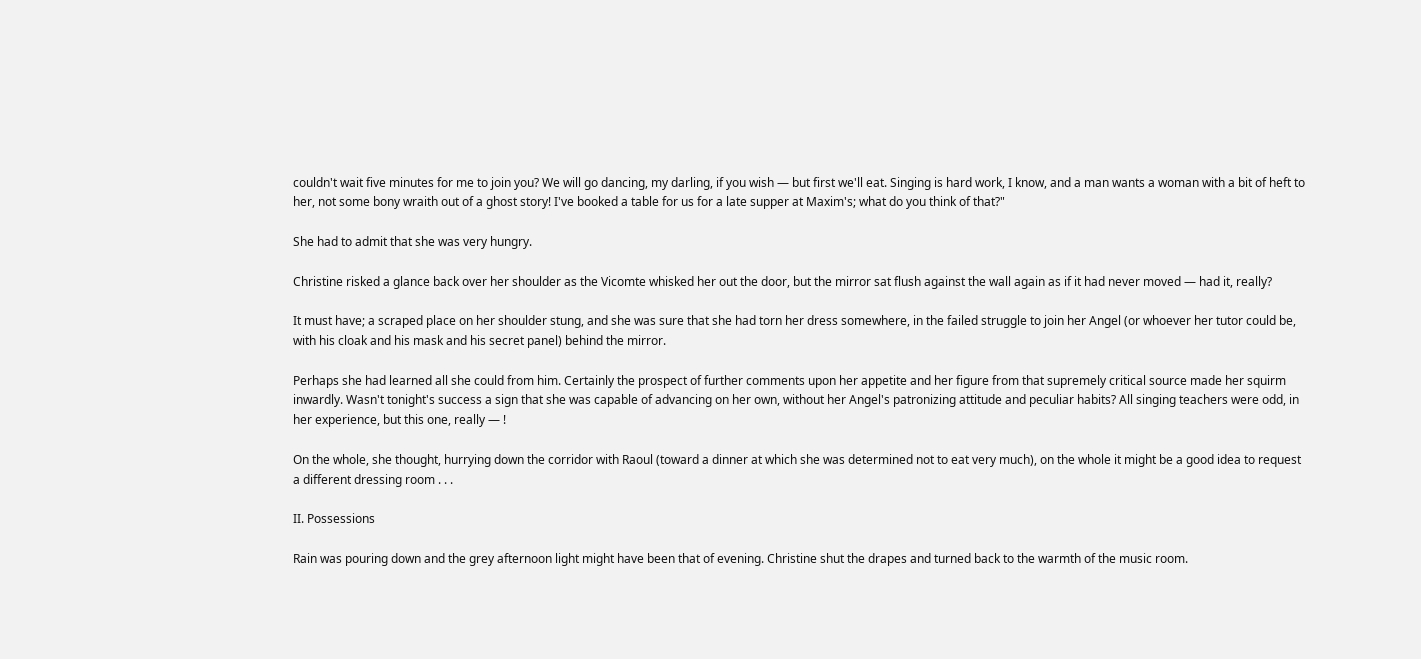couldn't wait five minutes for me to join you? We will go dancing, my darling, if you wish — but first we'll eat. Singing is hard work, I know, and a man wants a woman with a bit of heft to her, not some bony wraith out of a ghost story! I've booked a table for us for a late supper at Maxim's; what do you think of that?"

She had to admit that she was very hungry.

Christine risked a glance back over her shoulder as the Vicomte whisked her out the door, but the mirror sat flush against the wall again as if it had never moved — had it, really?

It must have; a scraped place on her shoulder stung, and she was sure that she had torn her dress somewhere, in the failed struggle to join her Angel (or whoever her tutor could be, with his cloak and his mask and his secret panel) behind the mirror.

Perhaps she had learned all she could from him. Certainly the prospect of further comments upon her appetite and her figure from that supremely critical source made her squirm inwardly. Wasn't tonight's success a sign that she was capable of advancing on her own, without her Angel's patronizing attitude and peculiar habits? All singing teachers were odd, in her experience, but this one, really — !

On the whole, she thought, hurrying down the corridor with Raoul (toward a dinner at which she was determined not to eat very much), on the whole it might be a good idea to request a different dressing room . . .

II. Possessions

Rain was pouring down and the grey afternoon light might have been that of evening. Christine shut the drapes and turned back to the warmth of the music room.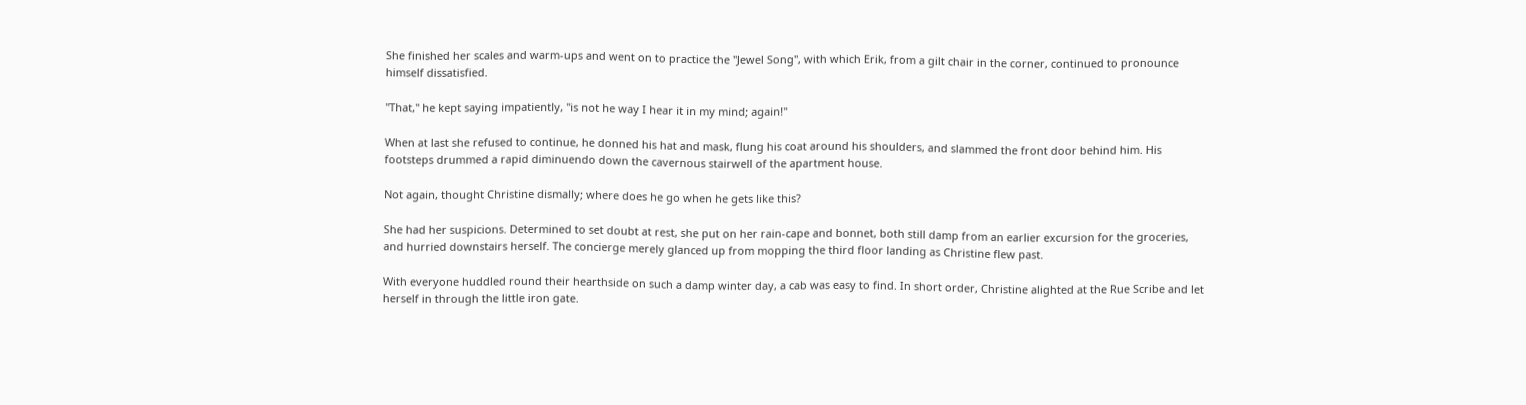She finished her scales and warm-ups and went on to practice the "Jewel Song", with which Erik, from a gilt chair in the corner, continued to pronounce himself dissatisfied.

"That," he kept saying impatiently, "is not he way I hear it in my mind; again!"

When at last she refused to continue, he donned his hat and mask, flung his coat around his shoulders, and slammed the front door behind him. His footsteps drummed a rapid diminuendo down the cavernous stairwell of the apartment house.

Not again, thought Christine dismally; where does he go when he gets like this?

She had her suspicions. Determined to set doubt at rest, she put on her rain-cape and bonnet, both still damp from an earlier excursion for the groceries, and hurried downstairs herself. The concierge merely glanced up from mopping the third floor landing as Christine flew past.

With everyone huddled round their hearthside on such a damp winter day, a cab was easy to find. In short order, Christine alighted at the Rue Scribe and let herself in through the little iron gate.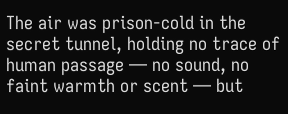The air was prison-cold in the secret tunnel, holding no trace of human passage — no sound, no faint warmth or scent — but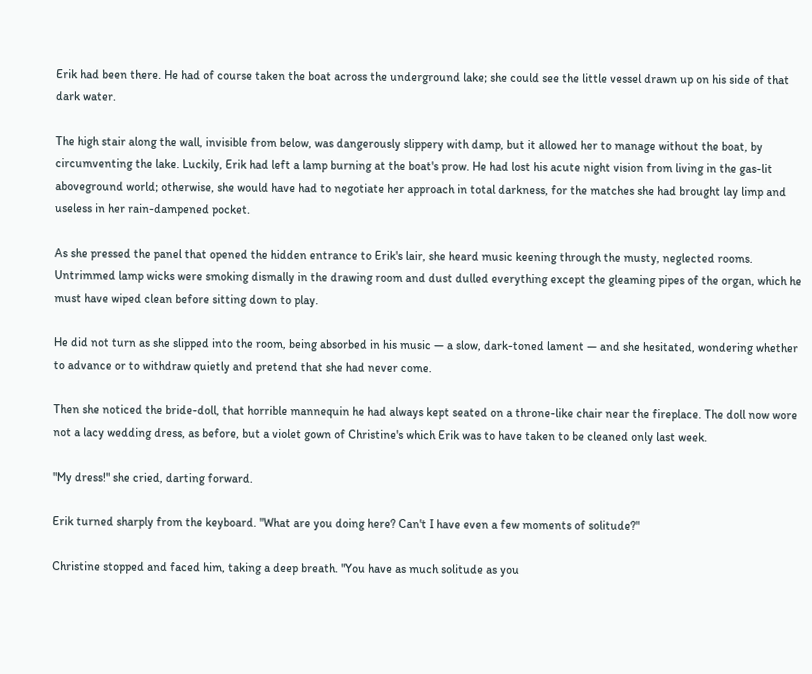Erik had been there. He had of course taken the boat across the underground lake; she could see the little vessel drawn up on his side of that dark water.

The high stair along the wall, invisible from below, was dangerously slippery with damp, but it allowed her to manage without the boat, by circumventing the lake. Luckily, Erik had left a lamp burning at the boat's prow. He had lost his acute night vision from living in the gas-lit aboveground world; otherwise, she would have had to negotiate her approach in total darkness, for the matches she had brought lay limp and useless in her rain-dampened pocket.

As she pressed the panel that opened the hidden entrance to Erik's lair, she heard music keening through the musty, neglected rooms. Untrimmed lamp wicks were smoking dismally in the drawing room and dust dulled everything except the gleaming pipes of the organ, which he must have wiped clean before sitting down to play.

He did not turn as she slipped into the room, being absorbed in his music — a slow, dark-toned lament — and she hesitated, wondering whether to advance or to withdraw quietly and pretend that she had never come.

Then she noticed the bride-doll, that horrible mannequin he had always kept seated on a throne-like chair near the fireplace. The doll now wore not a lacy wedding dress, as before, but a violet gown of Christine's which Erik was to have taken to be cleaned only last week.

"My dress!" she cried, darting forward.

Erik turned sharply from the keyboard. "What are you doing here? Can't I have even a few moments of solitude?"

Christine stopped and faced him, taking a deep breath. "You have as much solitude as you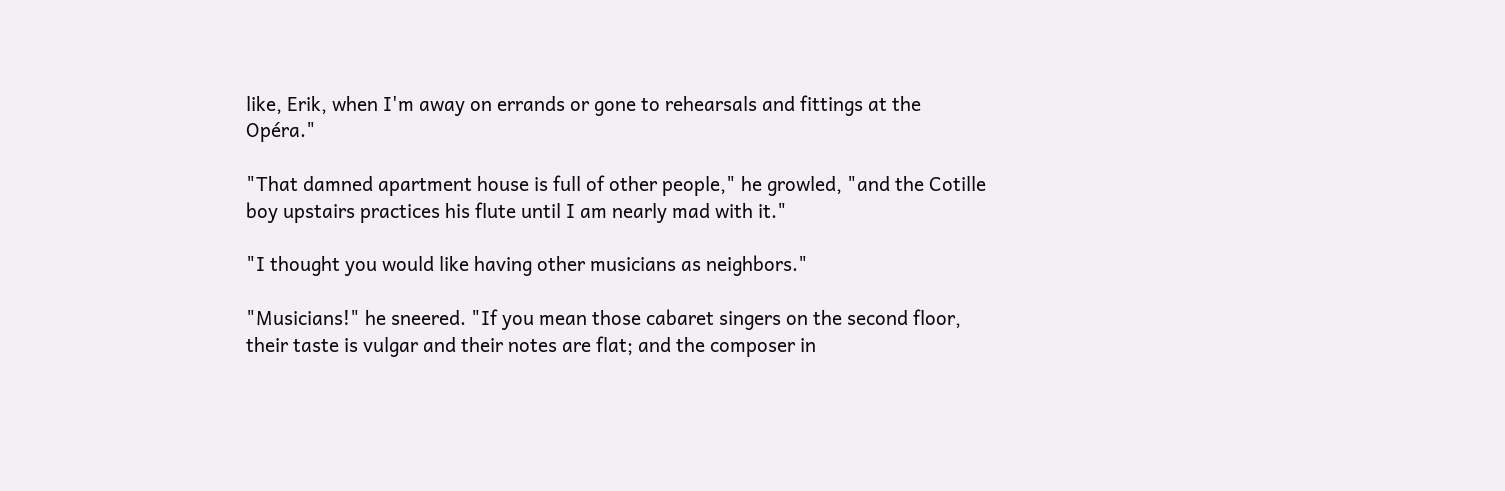like, Erik, when I'm away on errands or gone to rehearsals and fittings at the Opéra."

"That damned apartment house is full of other people," he growled, "and the Cotille boy upstairs practices his flute until I am nearly mad with it."

"I thought you would like having other musicians as neighbors."

"Musicians!" he sneered. "If you mean those cabaret singers on the second floor, their taste is vulgar and their notes are flat; and the composer in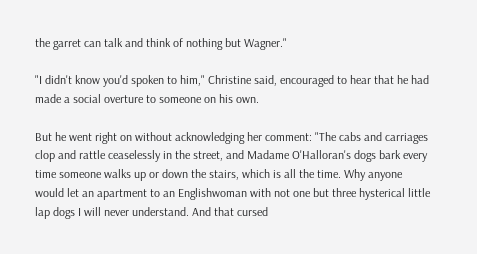the garret can talk and think of nothing but Wagner."

"I didn't know you'd spoken to him," Christine said, encouraged to hear that he had made a social overture to someone on his own.

But he went right on without acknowledging her comment: "The cabs and carriages clop and rattle ceaselessly in the street, and Madame O'Halloran's dogs bark every time someone walks up or down the stairs, which is all the time. Why anyone would let an apartment to an Englishwoman with not one but three hysterical little lap dogs I will never understand. And that cursed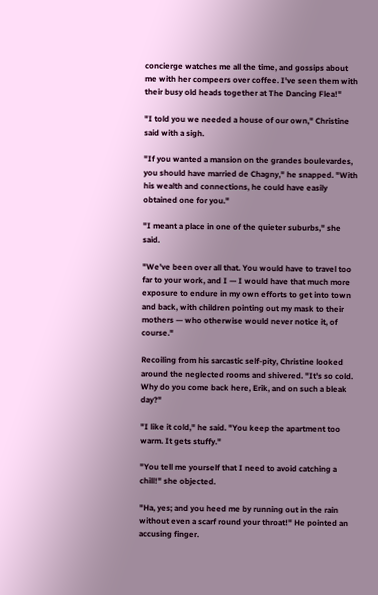concierge watches me all the time, and gossips about me with her compeers over coffee. I've seen them with their busy old heads together at The Dancing Flea!"

"I told you we needed a house of our own," Christine said with a sigh.

"If you wanted a mansion on the grandes boulevardes, you should have married de Chagny," he snapped. "With his wealth and connections, he could have easily obtained one for you."

"I meant a place in one of the quieter suburbs," she said.

"We've been over all that. You would have to travel too far to your work, and I — I would have that much more exposure to endure in my own efforts to get into town and back, with children pointing out my mask to their mothers — who otherwise would never notice it, of course."

Recoiling from his sarcastic self-pity, Christine looked around the neglected rooms and shivered. "It's so cold. Why do you come back here, Erik, and on such a bleak day?"

"I like it cold," he said. "You keep the apartment too warm. It gets stuffy."

"You tell me yourself that I need to avoid catching a chill!" she objected.

"Ha, yes; and you heed me by running out in the rain without even a scarf round your throat!" He pointed an accusing finger.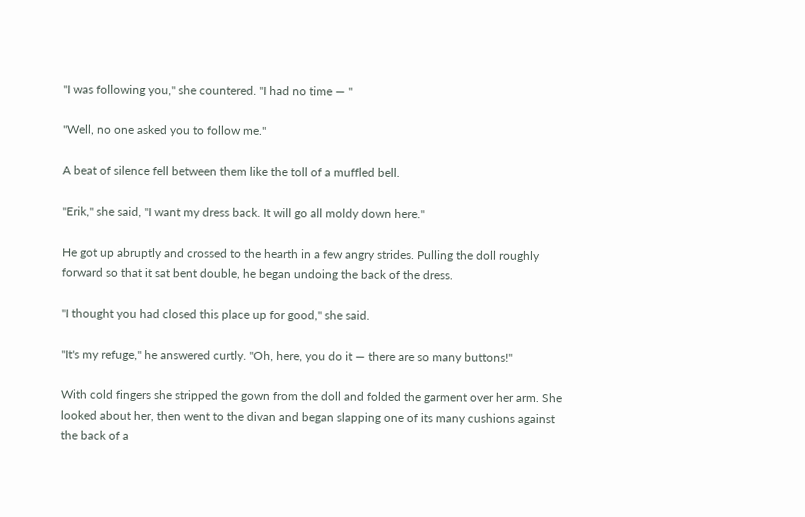"I was following you," she countered. "I had no time — "

"Well, no one asked you to follow me."

A beat of silence fell between them like the toll of a muffled bell.

"Erik," she said, "I want my dress back. It will go all moldy down here."

He got up abruptly and crossed to the hearth in a few angry strides. Pulling the doll roughly forward so that it sat bent double, he began undoing the back of the dress.

"I thought you had closed this place up for good," she said.

"It's my refuge," he answered curtly. "Oh, here, you do it — there are so many buttons!"

With cold fingers she stripped the gown from the doll and folded the garment over her arm. She looked about her, then went to the divan and began slapping one of its many cushions against the back of a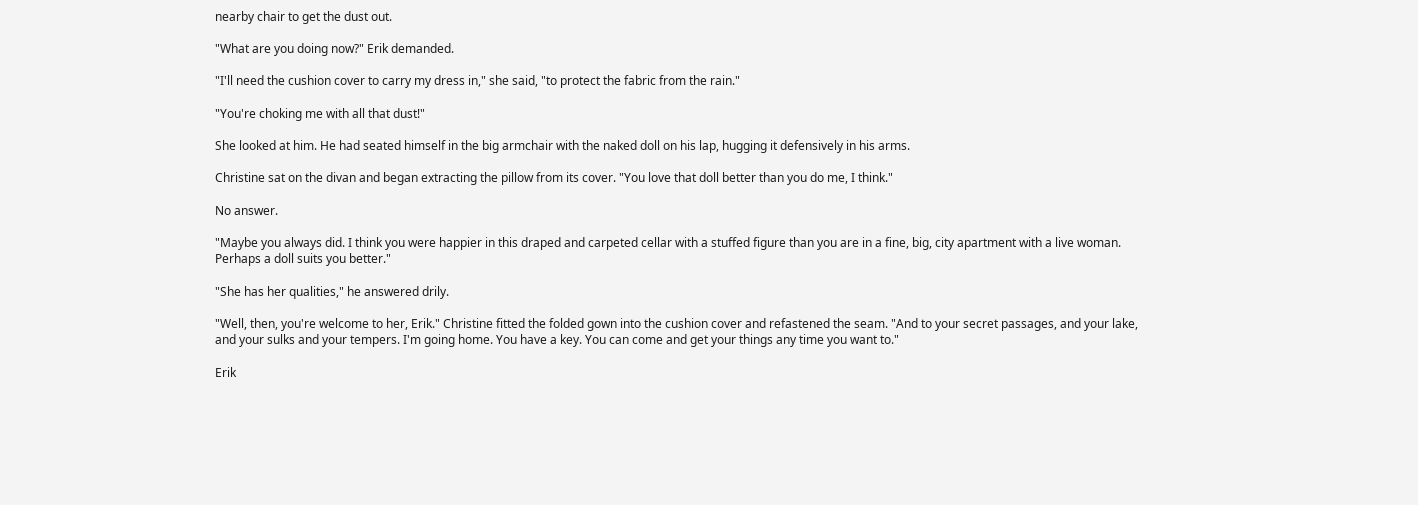nearby chair to get the dust out.

"What are you doing now?" Erik demanded.

"I'll need the cushion cover to carry my dress in," she said, "to protect the fabric from the rain."

"You're choking me with all that dust!"

She looked at him. He had seated himself in the big armchair with the naked doll on his lap, hugging it defensively in his arms.

Christine sat on the divan and began extracting the pillow from its cover. "You love that doll better than you do me, I think."

No answer.

"Maybe you always did. I think you were happier in this draped and carpeted cellar with a stuffed figure than you are in a fine, big, city apartment with a live woman. Perhaps a doll suits you better."

"She has her qualities," he answered drily.

"Well, then, you're welcome to her, Erik." Christine fitted the folded gown into the cushion cover and refastened the seam. "And to your secret passages, and your lake, and your sulks and your tempers. I'm going home. You have a key. You can come and get your things any time you want to."

Erik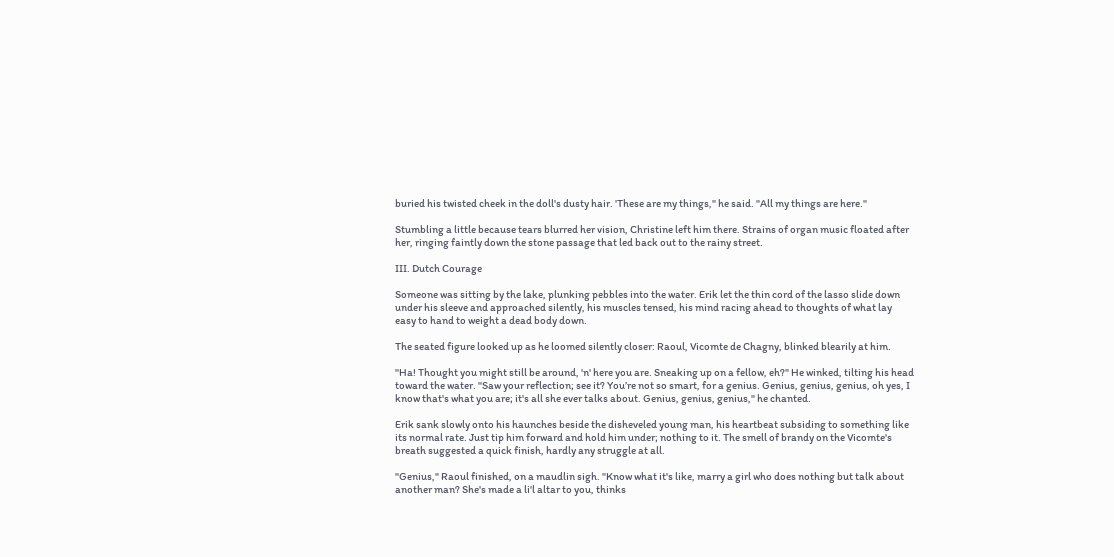buried his twisted cheek in the doll's dusty hair. 'These are my things," he said. "All my things are here."

Stumbling a little because tears blurred her vision, Christine left him there. Strains of organ music floated after her, ringing faintly down the stone passage that led back out to the rainy street.

III. Dutch Courage

Someone was sitting by the lake, plunking pebbles into the water. Erik let the thin cord of the lasso slide down under his sleeve and approached silently, his muscles tensed, his mind racing ahead to thoughts of what lay easy to hand to weight a dead body down.

The seated figure looked up as he loomed silently closer: Raoul, Vicomte de Chagny, blinked blearily at him.

"Ha! Thought you might still be around, 'n' here you are. Sneaking up on a fellow, eh?" He winked, tilting his head toward the water. "Saw your reflection; see it? You’re not so smart, for a genius. Genius, genius, genius, oh yes, I know that's what you are; it's all she ever talks about. Genius, genius, genius," he chanted.

Erik sank slowly onto his haunches beside the disheveled young man, his heartbeat subsiding to something like its normal rate. Just tip him forward and hold him under; nothing to it. The smell of brandy on the Vicomte's breath suggested a quick finish, hardly any struggle at all.

"Genius," Raoul finished, on a maudlin sigh. "Know what it's like, marry a girl who does nothing but talk about another man? She's made a li'l altar to you, thinks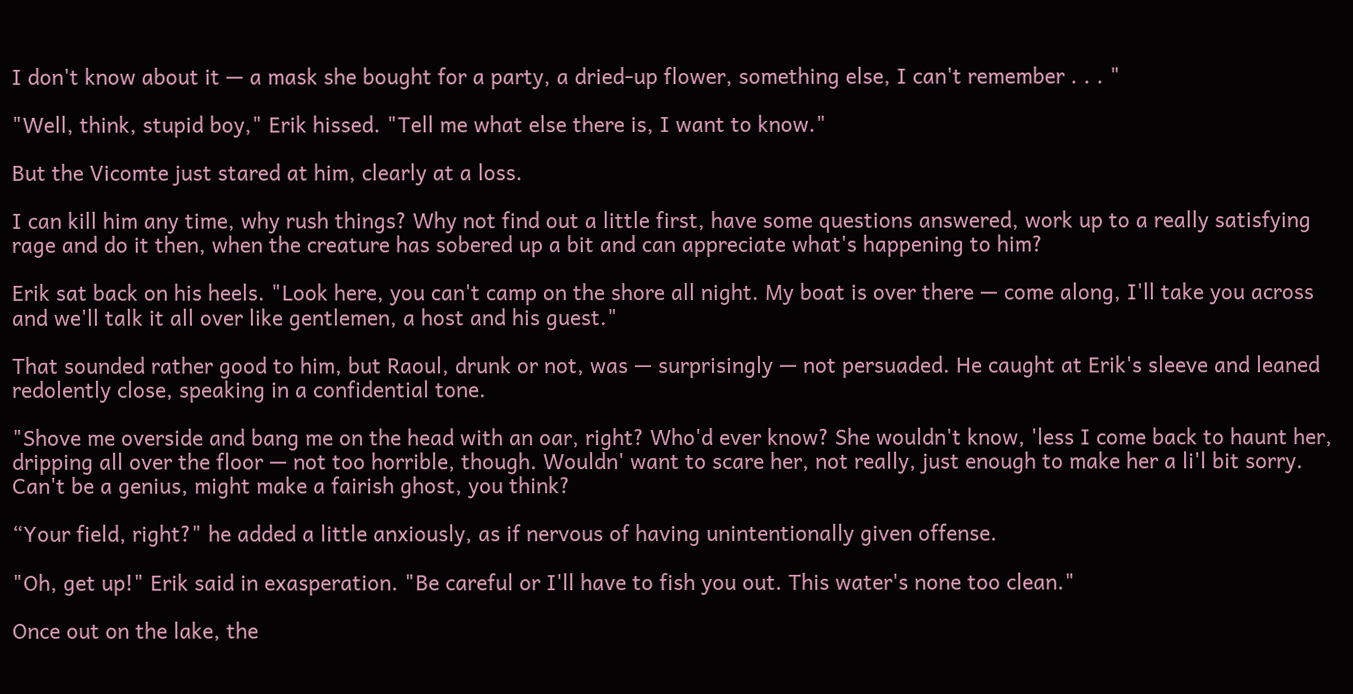I don't know about it — a mask she bought for a party, a dried-up flower, something else, I can't remember . . . "

"Well, think, stupid boy," Erik hissed. "Tell me what else there is, I want to know."

But the Vicomte just stared at him, clearly at a loss.

I can kill him any time, why rush things? Why not find out a little first, have some questions answered, work up to a really satisfying rage and do it then, when the creature has sobered up a bit and can appreciate what's happening to him?

Erik sat back on his heels. "Look here, you can't camp on the shore all night. My boat is over there — come along, I'll take you across and we'll talk it all over like gentlemen, a host and his guest."

That sounded rather good to him, but Raoul, drunk or not, was — surprisingly — not persuaded. He caught at Erik's sleeve and leaned redolently close, speaking in a confidential tone.

"Shove me overside and bang me on the head with an oar, right? Who'd ever know? She wouldn't know, 'less I come back to haunt her, dripping all over the floor — not too horrible, though. Wouldn' want to scare her, not really, just enough to make her a li'l bit sorry. Can't be a genius, might make a fairish ghost, you think?

“Your field, right?" he added a little anxiously, as if nervous of having unintentionally given offense.

"Oh, get up!" Erik said in exasperation. "Be careful or I'll have to fish you out. This water's none too clean."

Once out on the lake, the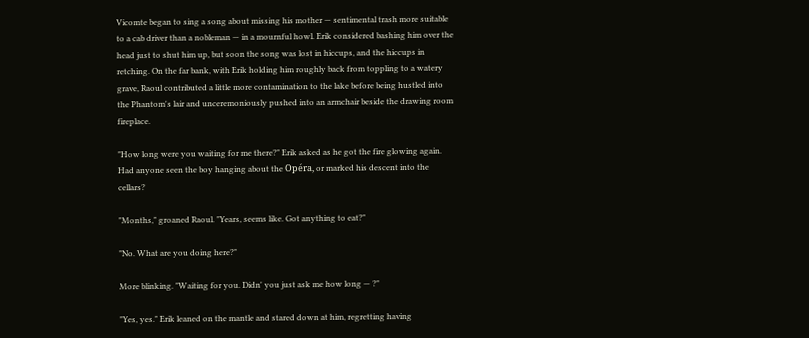Vicomte began to sing a song about missing his mother — sentimental trash more suitable to a cab driver than a nobleman — in a mournful howl. Erik considered bashing him over the head just to shut him up, but soon the song was lost in hiccups, and the hiccups in retching. On the far bank, with Erik holding him roughly back from toppling to a watery grave, Raoul contributed a little more contamination to the lake before being hustled into the Phantom's lair and unceremoniously pushed into an armchair beside the drawing room fireplace.

"How long were you waiting for me there?" Erik asked as he got the fire glowing again. Had anyone seen the boy hanging about the Opéra, or marked his descent into the cellars?

"Months," groaned Raoul. "Years, seems like. Got anything to eat?"

"No. What are you doing here?"

More blinking. "Waiting for you. Didn' you just ask me how long — ?"

"Yes, yes." Erik leaned on the mantle and stared down at him, regretting having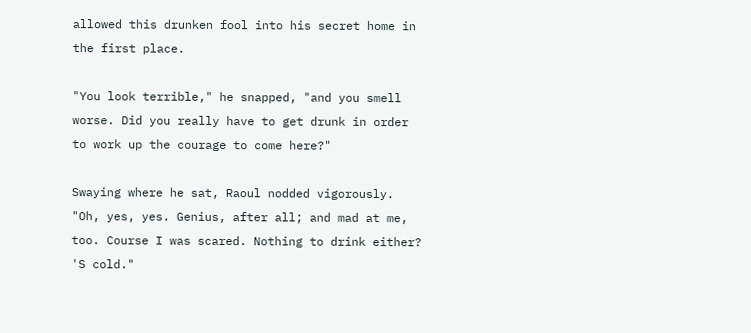allowed this drunken fool into his secret home in the first place.

"You look terrible," he snapped, "and you smell worse. Did you really have to get drunk in order to work up the courage to come here?"

Swaying where he sat, Raoul nodded vigorously. "Oh, yes, yes. Genius, after all; and mad at me, too. Course I was scared. Nothing to drink either? 'S cold."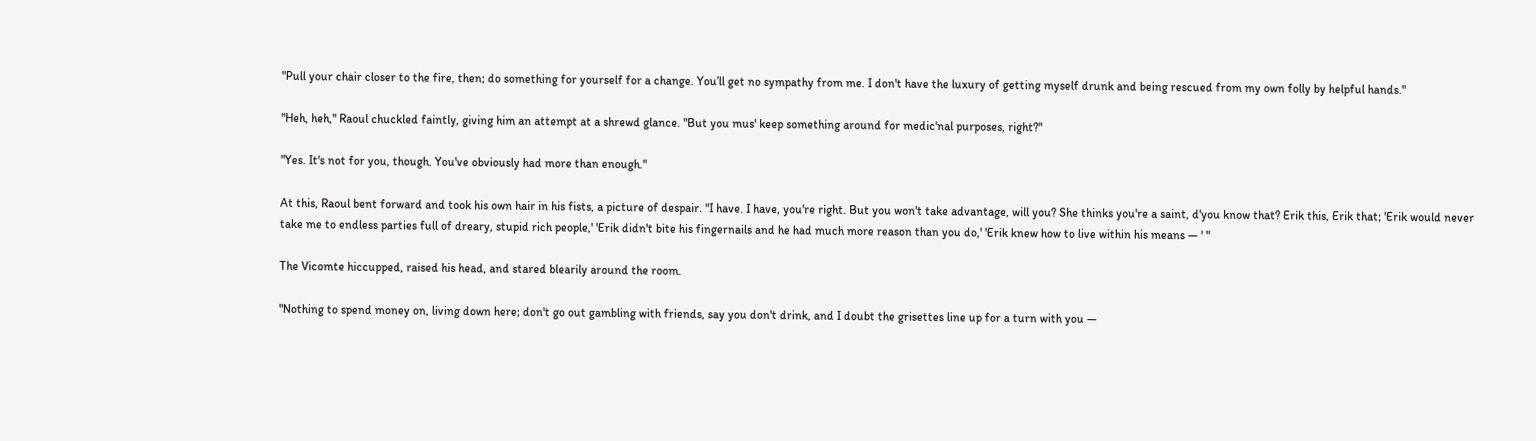"Pull your chair closer to the fire, then; do something for yourself for a change. You’ll get no sympathy from me. I don't have the luxury of getting myself drunk and being rescued from my own folly by helpful hands."

"Heh, heh," Raoul chuckled faintly, giving him an attempt at a shrewd glance. "But you mus' keep something around for medic'nal purposes, right?"

"Yes. It's not for you, though. You've obviously had more than enough."

At this, Raoul bent forward and took his own hair in his fists, a picture of despair. "I have. I have, you're right. But you won't take advantage, will you? She thinks you're a saint, d'you know that? Erik this, Erik that; 'Erik would never take me to endless parties full of dreary, stupid rich people,' 'Erik didn't bite his fingernails and he had much more reason than you do,' 'Erik knew how to live within his means — ' "

The Vicomte hiccupped, raised his head, and stared blearily around the room.

"Nothing to spend money on, living down here; don't go out gambling with friends, say you don't drink, and I doubt the grisettes line up for a turn with you —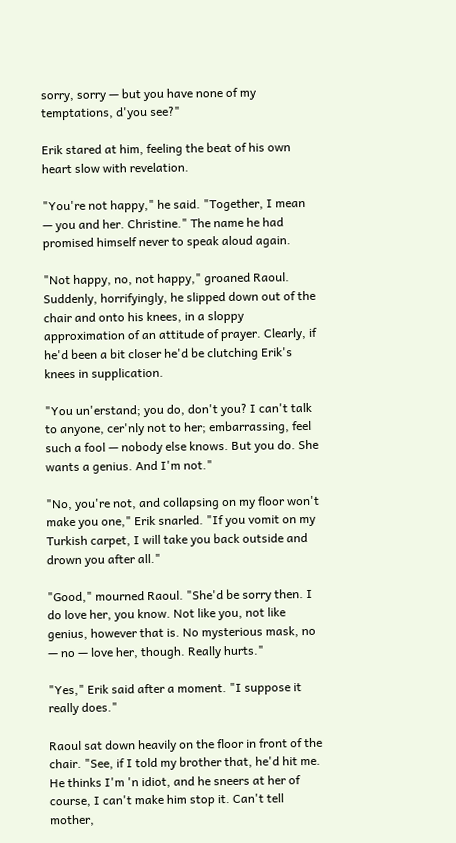sorry, sorry — but you have none of my temptations, d'you see?"

Erik stared at him, feeling the beat of his own heart slow with revelation.

"You're not happy," he said. "Together, I mean — you and her. Christine." The name he had promised himself never to speak aloud again.

"Not happy, no, not happy," groaned Raoul. Suddenly, horrifyingly, he slipped down out of the chair and onto his knees, in a sloppy approximation of an attitude of prayer. Clearly, if he'd been a bit closer he'd be clutching Erik's knees in supplication.

"You un'erstand; you do, don't you? I can't talk to anyone, cer'nly not to her; embarrassing, feel such a fool — nobody else knows. But you do. She wants a genius. And I'm not."

"No, you're not, and collapsing on my floor won't make you one," Erik snarled. "If you vomit on my Turkish carpet, I will take you back outside and drown you after all."

"Good," mourned Raoul. "She'd be sorry then. I do love her, you know. Not like you, not like genius, however that is. No mysterious mask, no — no — love her, though. Really hurts."

"Yes," Erik said after a moment. "I suppose it really does."

Raoul sat down heavily on the floor in front of the chair. "See, if I told my brother that, he'd hit me. He thinks I'm 'n idiot, and he sneers at her of course, I can't make him stop it. Can't tell mother,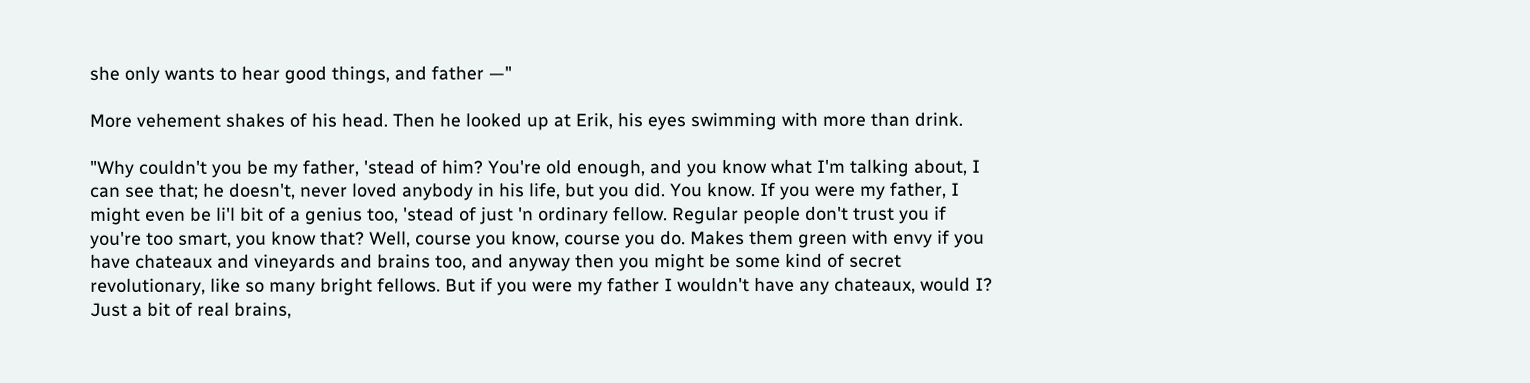she only wants to hear good things, and father —"

More vehement shakes of his head. Then he looked up at Erik, his eyes swimming with more than drink.

"Why couldn't you be my father, 'stead of him? You're old enough, and you know what I'm talking about, I can see that; he doesn't, never loved anybody in his life, but you did. You know. If you were my father, I might even be li'l bit of a genius too, 'stead of just 'n ordinary fellow. Regular people don't trust you if you're too smart, you know that? Well, course you know, course you do. Makes them green with envy if you have chateaux and vineyards and brains too, and anyway then you might be some kind of secret revolutionary, like so many bright fellows. But if you were my father I wouldn't have any chateaux, would I? Just a bit of real brains,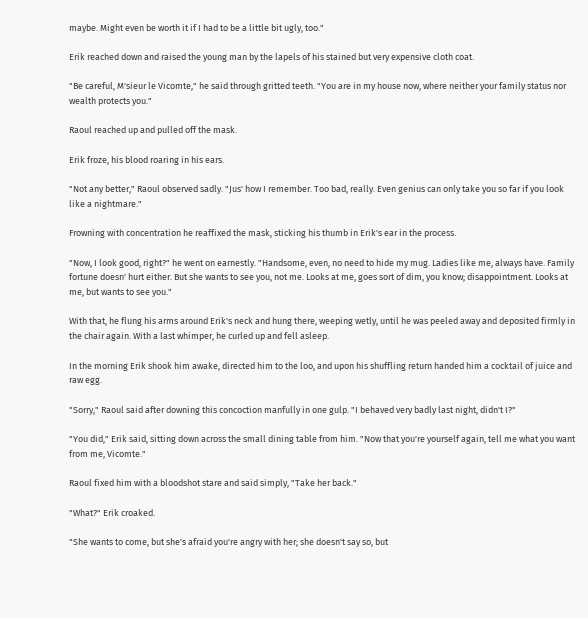maybe. Might even be worth it if I had to be a little bit ugly, too."

Erik reached down and raised the young man by the lapels of his stained but very expensive cloth coat.

"Be careful, M'sieur le Vicomte," he said through gritted teeth. "You are in my house now, where neither your family status nor wealth protects you."

Raoul reached up and pulled off the mask.

Erik froze, his blood roaring in his ears.

"Not any better," Raoul observed sadly. "Jus' how I remember. Too bad, really. Even genius can only take you so far if you look like a nightmare."

Frowning with concentration he reaffixed the mask, sticking his thumb in Erik's ear in the process.

"Now, I look good, right?" he went on earnestly. "Handsome, even, no need to hide my mug. Ladies like me, always have. Family fortune doesn' hurt either. But she wants to see you, not me. Looks at me, goes sort of dim, you know; disappointment. Looks at me, but wants to see you."

With that, he flung his arms around Erik's neck and hung there, weeping wetly, until he was peeled away and deposited firmly in the chair again. With a last whimper, he curled up and fell asleep.

In the morning Erik shook him awake, directed him to the loo, and upon his shuffling return handed him a cocktail of juice and raw egg.

"Sorry," Raoul said after downing this concoction manfully in one gulp. "I behaved very badly last night, didn't I?"

"You did," Erik said, sitting down across the small dining table from him. "Now that you're yourself again, tell me what you want from me, Vicomte."

Raoul fixed him with a bloodshot stare and said simply, "Take her back."

"What?" Erik croaked.

"She wants to come, but she's afraid you're angry with her; she doesn't say so, but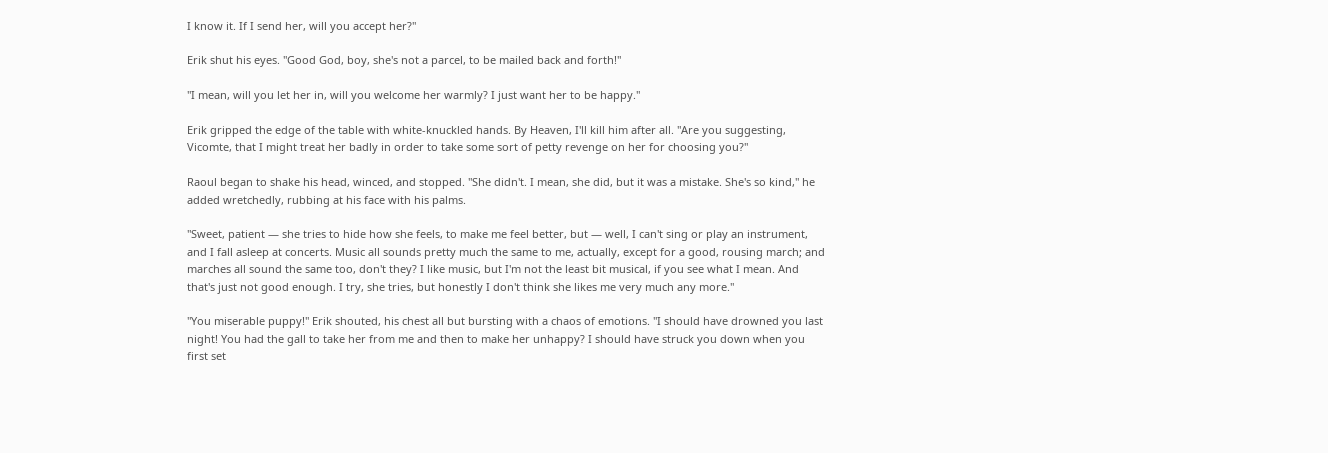I know it. If I send her, will you accept her?"

Erik shut his eyes. "Good God, boy, she's not a parcel, to be mailed back and forth!"

"I mean, will you let her in, will you welcome her warmly? I just want her to be happy."

Erik gripped the edge of the table with white-knuckled hands. By Heaven, I'll kill him after all. "Are you suggesting, Vicomte, that I might treat her badly in order to take some sort of petty revenge on her for choosing you?"

Raoul began to shake his head, winced, and stopped. "She didn't. I mean, she did, but it was a mistake. She's so kind," he added wretchedly, rubbing at his face with his palms.

"Sweet, patient — she tries to hide how she feels, to make me feel better, but — well, I can't sing or play an instrument, and I fall asleep at concerts. Music all sounds pretty much the same to me, actually, except for a good, rousing march; and marches all sound the same too, don't they? I like music, but I'm not the least bit musical, if you see what I mean. And that's just not good enough. I try, she tries, but honestly I don't think she likes me very much any more."

"You miserable puppy!" Erik shouted, his chest all but bursting with a chaos of emotions. "I should have drowned you last night! You had the gall to take her from me and then to make her unhappy? I should have struck you down when you first set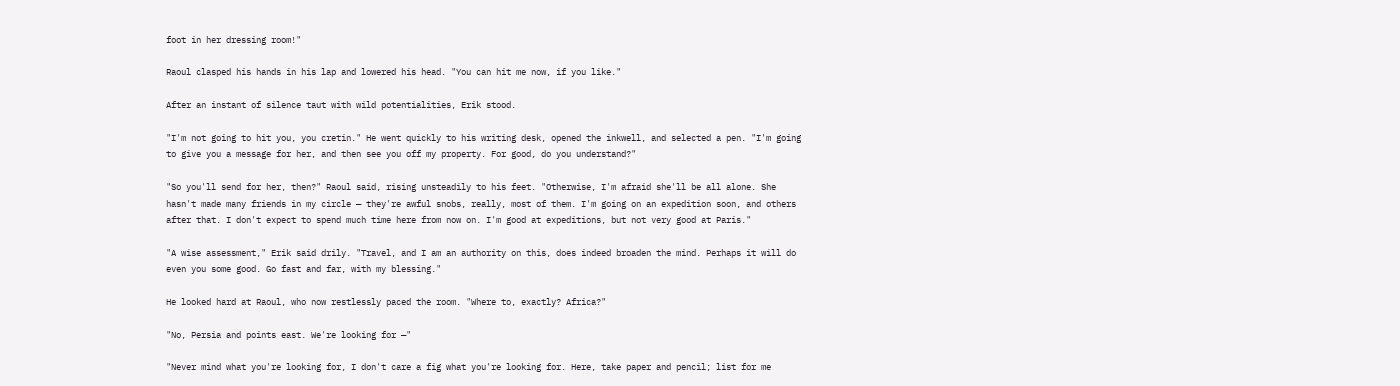foot in her dressing room!"

Raoul clasped his hands in his lap and lowered his head. "You can hit me now, if you like."

After an instant of silence taut with wild potentialities, Erik stood.

"I'm not going to hit you, you cretin." He went quickly to his writing desk, opened the inkwell, and selected a pen. "I'm going to give you a message for her, and then see you off my property. For good, do you understand?"

"So you'll send for her, then?" Raoul said, rising unsteadily to his feet. "Otherwise, I'm afraid she'll be all alone. She hasn't made many friends in my circle — they're awful snobs, really, most of them. I'm going on an expedition soon, and others after that. I don't expect to spend much time here from now on. I'm good at expeditions, but not very good at Paris."

"A wise assessment," Erik said drily. "Travel, and I am an authority on this, does indeed broaden the mind. Perhaps it will do even you some good. Go fast and far, with my blessing."

He looked hard at Raoul, who now restlessly paced the room. "Where to, exactly? Africa?"

"No, Persia and points east. We're looking for —"

"Never mind what you're looking for, I don't care a fig what you're looking for. Here, take paper and pencil; list for me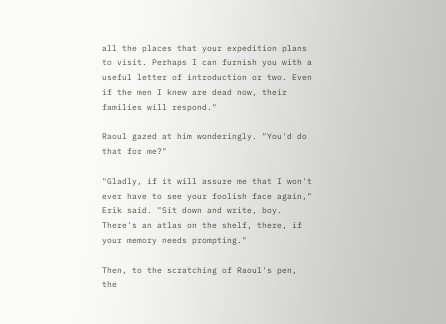all the places that your expedition plans to visit. Perhaps I can furnish you with a useful letter of introduction or two. Even if the men I knew are dead now, their families will respond."

Raoul gazed at him wonderingly. "You'd do that for me?"

"Gladly, if it will assure me that I won't ever have to see your foolish face again," Erik said. "Sit down and write, boy. There's an atlas on the shelf, there, if your memory needs prompting."

Then, to the scratching of Raoul's pen, the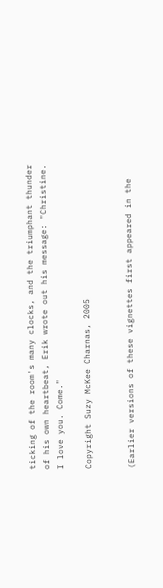ticking of the room's many clocks, and the triumphant thunder of his own heartbeat, Erik wrote out his message: "Christine. I love you. Come."

Copyright Suzy McKee Charnas, 2005


(Earlier versions of these vignettes first appeared in the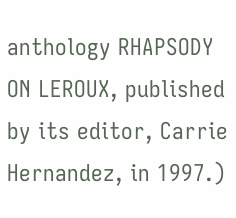anthology RHAPSODY ON LEROUX, published by its editor, Carrie Hernandez, in 1997.)